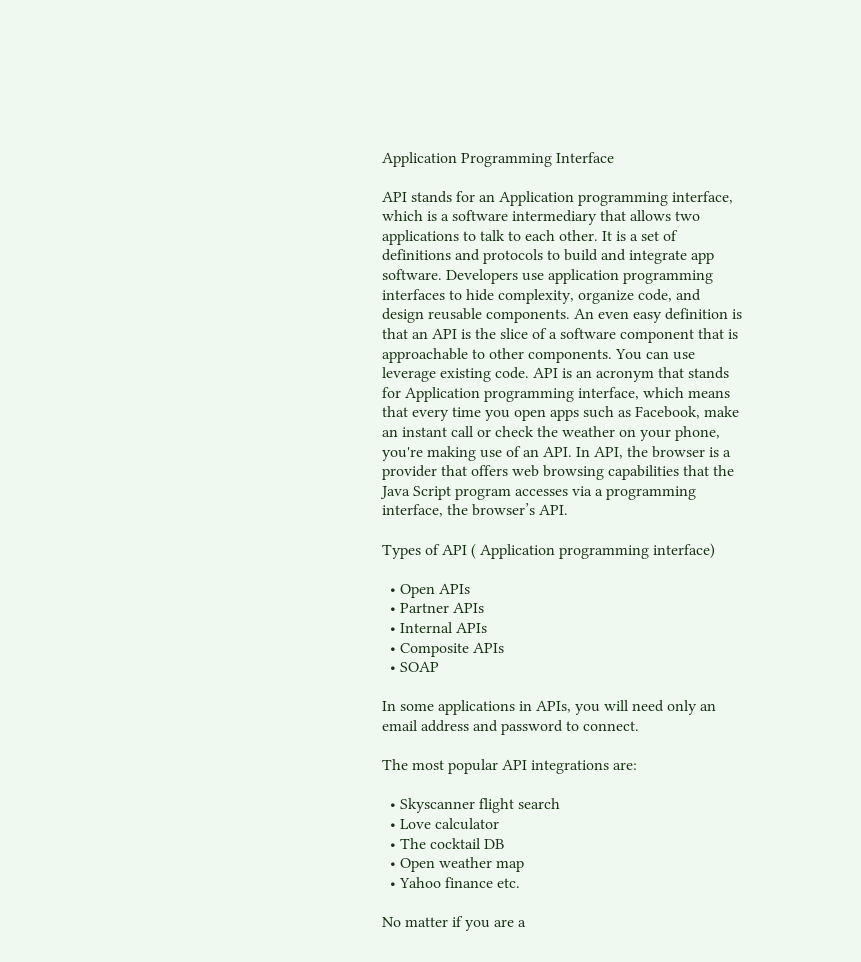Application Programming Interface

API stands for an Application programming interface, which is a software intermediary that allows two applications to talk to each other. It is a set of definitions and protocols to build and integrate app software. Developers use application programming interfaces to hide complexity, organize code, and design reusable components. An even easy definition is that an API is the slice of a software component that is approachable to other components. You can use leverage existing code. API is an acronym that stands for Application programming interface, which means that every time you open apps such as Facebook, make an instant call or check the weather on your phone, you're making use of an API. In API, the browser is a provider that offers web browsing capabilities that the Java Script program accesses via a programming interface, the browser’s API.

Types of API ( Application programming interface)

  • Open APIs
  • Partner APIs
  • Internal APIs
  • Composite APIs
  • SOAP

In some applications in APIs, you will need only an email address and password to connect.

The most popular API integrations are:

  • Skyscanner flight search
  • Love calculator
  • The cocktail DB
  • Open weather map
  • Yahoo finance etc.

No matter if you are a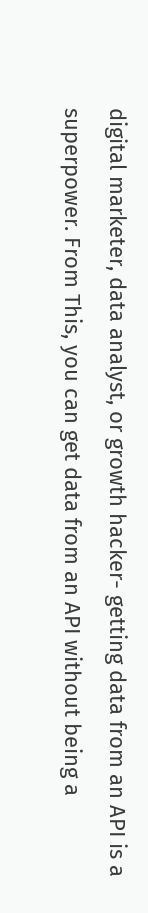digital marketer, data analyst, or growth hacker- getting data from an API is a superpower. From This, you can get data from an API without being a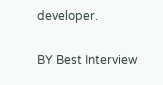developer.

BY Best Interview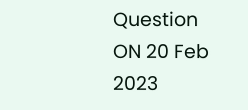Question ON 20 Feb 2023